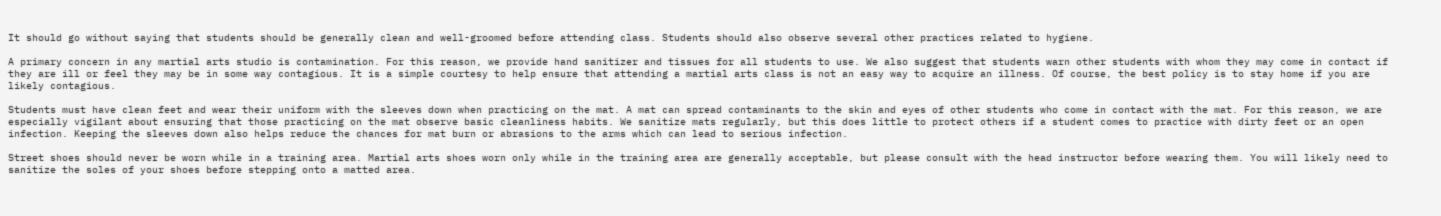It should go without saying that students should be generally clean and well-groomed before attending class. Students should also observe several other practices related to hygiene.

A primary concern in any martial arts studio is contamination. For this reason, we provide hand sanitizer and tissues for all students to use. We also suggest that students warn other students with whom they may come in contact if they are ill or feel they may be in some way contagious. It is a simple courtesy to help ensure that attending a martial arts class is not an easy way to acquire an illness. Of course, the best policy is to stay home if you are likely contagious.

Students must have clean feet and wear their uniform with the sleeves down when practicing on the mat. A mat can spread contaminants to the skin and eyes of other students who come in contact with the mat. For this reason, we are especially vigilant about ensuring that those practicing on the mat observe basic cleanliness habits. We sanitize mats regularly, but this does little to protect others if a student comes to practice with dirty feet or an open infection. Keeping the sleeves down also helps reduce the chances for mat burn or abrasions to the arms which can lead to serious infection.

Street shoes should never be worn while in a training area. Martial arts shoes worn only while in the training area are generally acceptable, but please consult with the head instructor before wearing them. You will likely need to sanitize the soles of your shoes before stepping onto a matted area.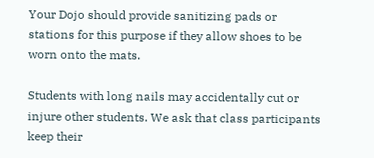Your Dojo should provide sanitizing pads or stations for this purpose if they allow shoes to be worn onto the mats.

Students with long nails may accidentally cut or injure other students. We ask that class participants keep their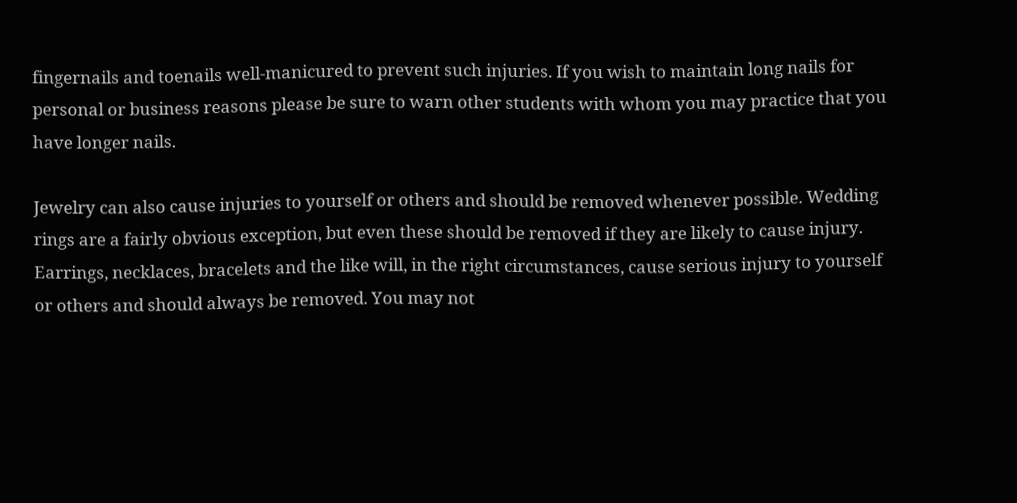fingernails and toenails well-manicured to prevent such injuries. If you wish to maintain long nails for personal or business reasons please be sure to warn other students with whom you may practice that you have longer nails.

Jewelry can also cause injuries to yourself or others and should be removed whenever possible. Wedding rings are a fairly obvious exception, but even these should be removed if they are likely to cause injury. Earrings, necklaces, bracelets and the like will, in the right circumstances, cause serious injury to yourself or others and should always be removed. You may not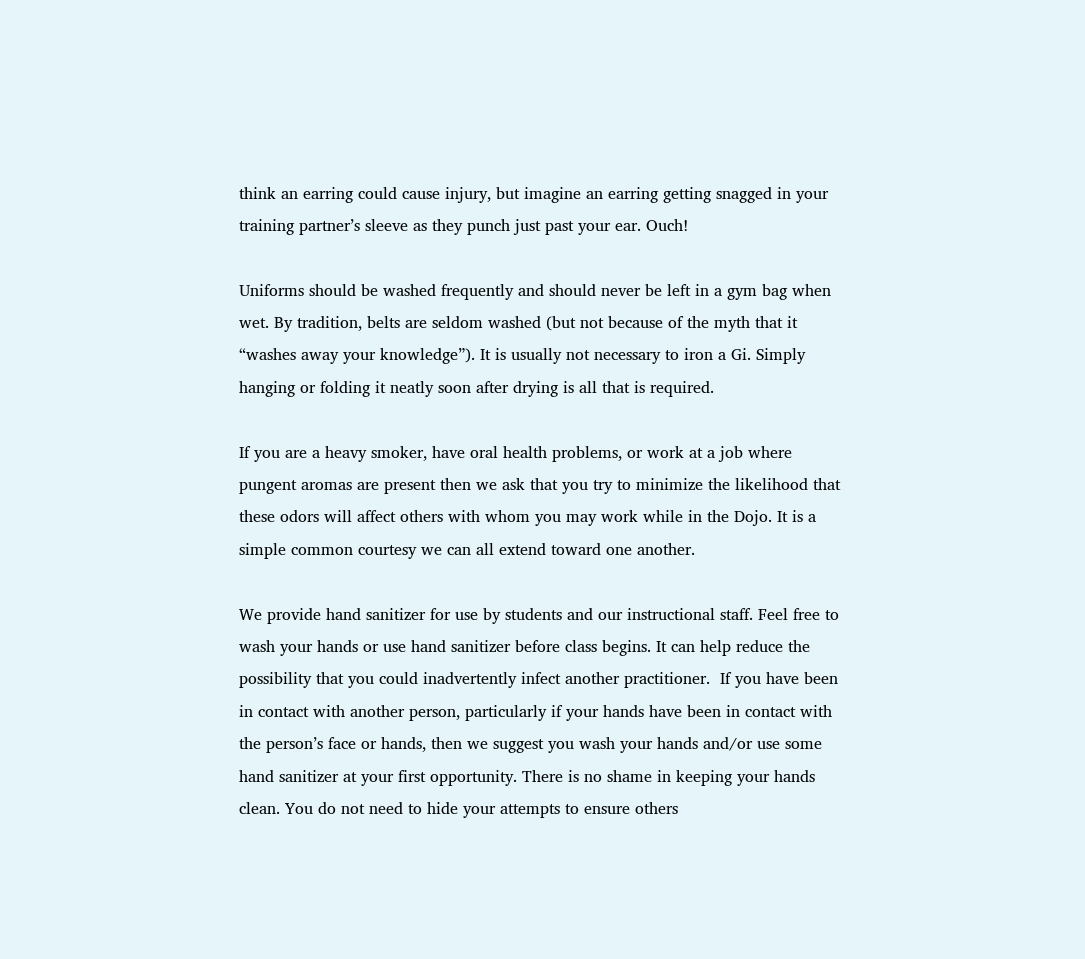think an earring could cause injury, but imagine an earring getting snagged in your training partner’s sleeve as they punch just past your ear. Ouch!

Uniforms should be washed frequently and should never be left in a gym bag when wet. By tradition, belts are seldom washed (but not because of the myth that it “washes away your knowledge”). It is usually not necessary to iron a Gi. Simply hanging or folding it neatly soon after drying is all that is required.

If you are a heavy smoker, have oral health problems, or work at a job where pungent aromas are present then we ask that you try to minimize the likelihood that these odors will affect others with whom you may work while in the Dojo. It is a simple common courtesy we can all extend toward one another.

We provide hand sanitizer for use by students and our instructional staff. Feel free to wash your hands or use hand sanitizer before class begins. It can help reduce the possibility that you could inadvertently infect another practitioner.  If you have been in contact with another person, particularly if your hands have been in contact with the person’s face or hands, then we suggest you wash your hands and/or use some hand sanitizer at your first opportunity. There is no shame in keeping your hands clean. You do not need to hide your attempts to ensure others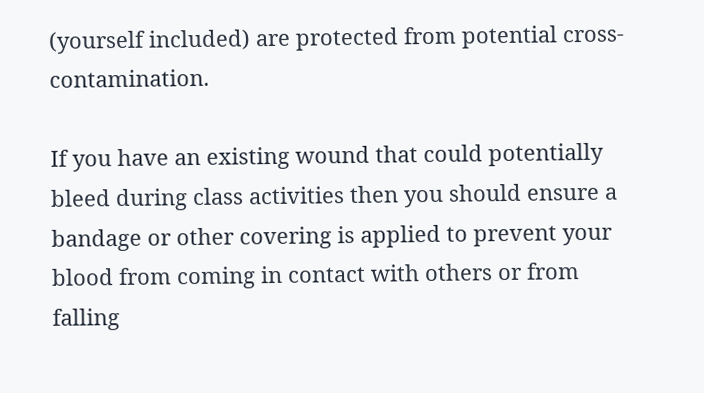(yourself included) are protected from potential cross-contamination.

If you have an existing wound that could potentially bleed during class activities then you should ensure a bandage or other covering is applied to prevent your blood from coming in contact with others or from falling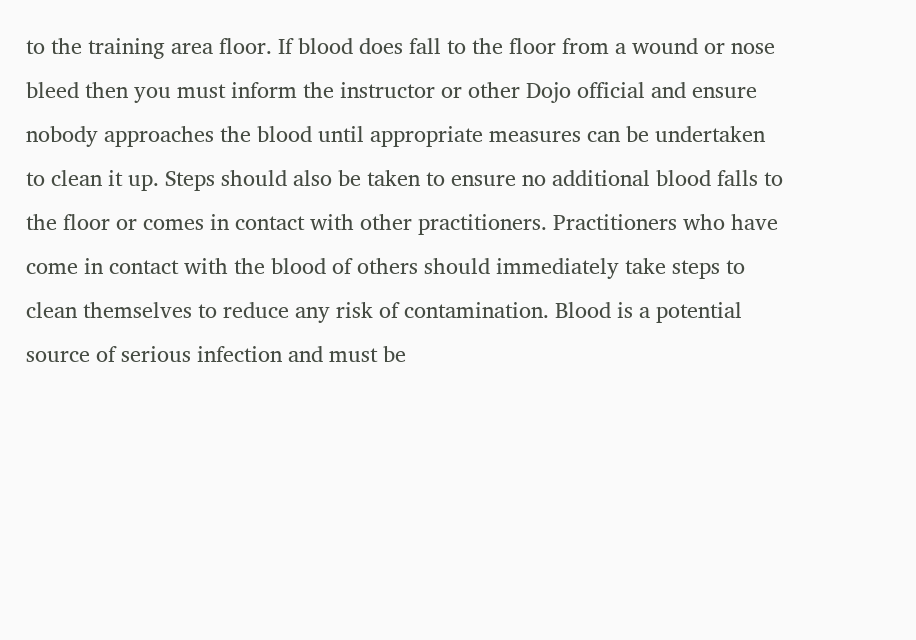to the training area floor. If blood does fall to the floor from a wound or nose bleed then you must inform the instructor or other Dojo official and ensure nobody approaches the blood until appropriate measures can be undertaken to clean it up. Steps should also be taken to ensure no additional blood falls to the floor or comes in contact with other practitioners. Practitioners who have come in contact with the blood of others should immediately take steps to clean themselves to reduce any risk of contamination. Blood is a potential source of serious infection and must be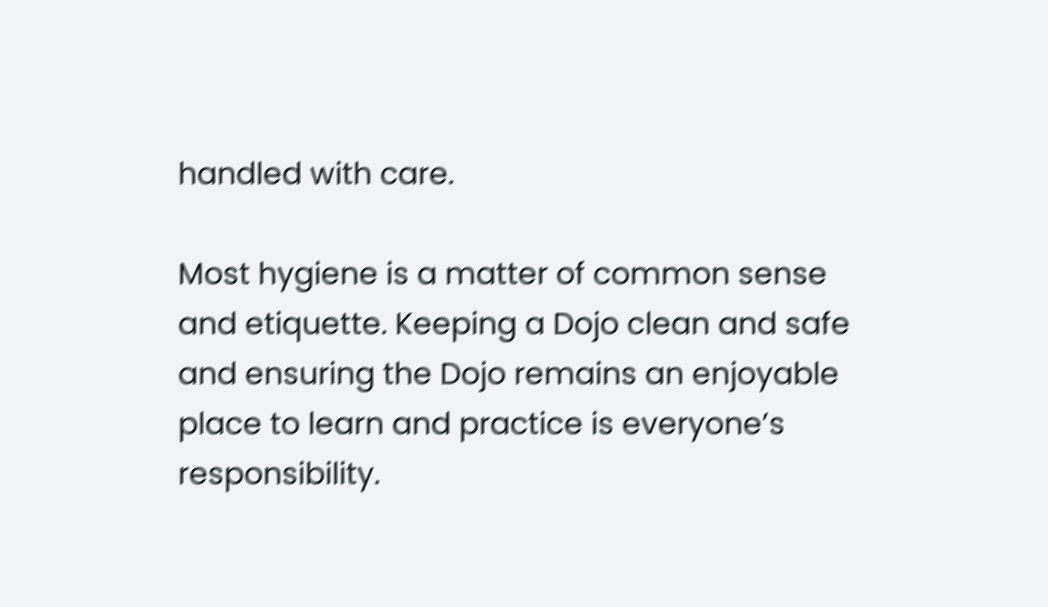handled with care.

Most hygiene is a matter of common sense and etiquette. Keeping a Dojo clean and safe and ensuring the Dojo remains an enjoyable place to learn and practice is everyone’s responsibility.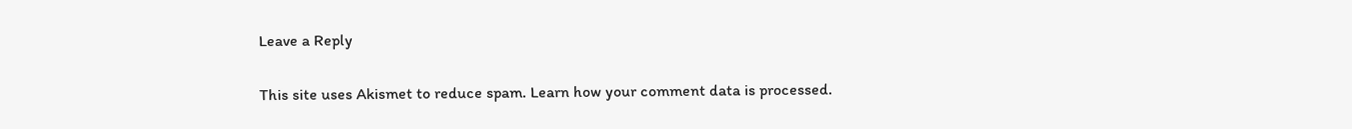Leave a Reply

This site uses Akismet to reduce spam. Learn how your comment data is processed.